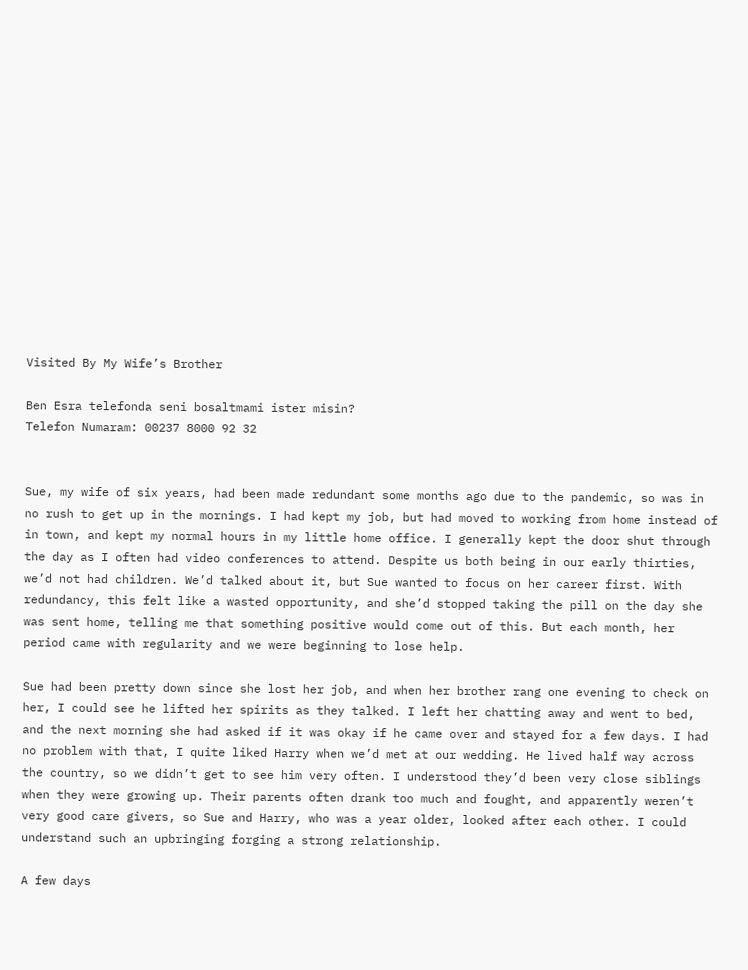Visited By My Wife’s Brother

Ben Esra telefonda seni bosaltmami ister misin?
Telefon Numaram: 00237 8000 92 32


Sue, my wife of six years, had been made redundant some months ago due to the pandemic, so was in no rush to get up in the mornings. I had kept my job, but had moved to working from home instead of in town, and kept my normal hours in my little home office. I generally kept the door shut through the day as I often had video conferences to attend. Despite us both being in our early thirties, we’d not had children. We’d talked about it, but Sue wanted to focus on her career first. With redundancy, this felt like a wasted opportunity, and she’d stopped taking the pill on the day she was sent home, telling me that something positive would come out of this. But each month, her period came with regularity and we were beginning to lose help.

Sue had been pretty down since she lost her job, and when her brother rang one evening to check on her, I could see he lifted her spirits as they talked. I left her chatting away and went to bed, and the next morning she had asked if it was okay if he came over and stayed for a few days. I had no problem with that, I quite liked Harry when we’d met at our wedding. He lived half way across the country, so we didn’t get to see him very often. I understood they’d been very close siblings when they were growing up. Their parents often drank too much and fought, and apparently weren’t very good care givers, so Sue and Harry, who was a year older, looked after each other. I could understand such an upbringing forging a strong relationship.

A few days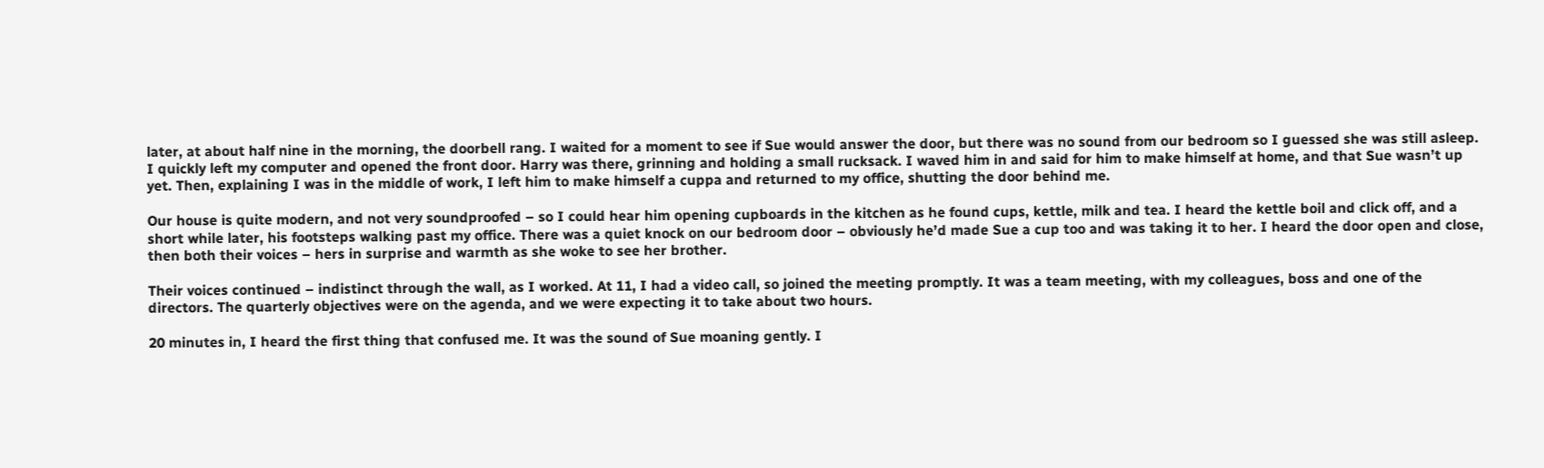later, at about half nine in the morning, the doorbell rang. I waited for a moment to see if Sue would answer the door, but there was no sound from our bedroom so I guessed she was still asleep. I quickly left my computer and opened the front door. Harry was there, grinning and holding a small rucksack. I waved him in and said for him to make himself at home, and that Sue wasn’t up yet. Then, explaining I was in the middle of work, I left him to make himself a cuppa and returned to my office, shutting the door behind me.

Our house is quite modern, and not very soundproofed – so I could hear him opening cupboards in the kitchen as he found cups, kettle, milk and tea. I heard the kettle boil and click off, and a short while later, his footsteps walking past my office. There was a quiet knock on our bedroom door – obviously he’d made Sue a cup too and was taking it to her. I heard the door open and close, then both their voices – hers in surprise and warmth as she woke to see her brother.

Their voices continued – indistinct through the wall, as I worked. At 11, I had a video call, so joined the meeting promptly. It was a team meeting, with my colleagues, boss and one of the directors. The quarterly objectives were on the agenda, and we were expecting it to take about two hours.

20 minutes in, I heard the first thing that confused me. It was the sound of Sue moaning gently. I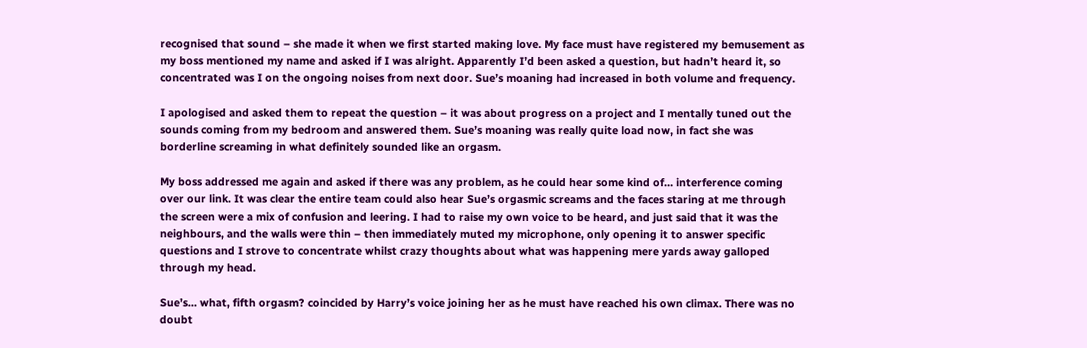recognised that sound – she made it when we first started making love. My face must have registered my bemusement as my boss mentioned my name and asked if I was alright. Apparently I’d been asked a question, but hadn’t heard it, so concentrated was I on the ongoing noises from next door. Sue’s moaning had increased in both volume and frequency.

I apologised and asked them to repeat the question – it was about progress on a project and I mentally tuned out the sounds coming from my bedroom and answered them. Sue’s moaning was really quite load now, in fact she was borderline screaming in what definitely sounded like an orgasm.

My boss addressed me again and asked if there was any problem, as he could hear some kind of… interference coming over our link. It was clear the entire team could also hear Sue’s orgasmic screams and the faces staring at me through the screen were a mix of confusion and leering. I had to raise my own voice to be heard, and just said that it was the neighbours, and the walls were thin – then immediately muted my microphone, only opening it to answer specific questions and I strove to concentrate whilst crazy thoughts about what was happening mere yards away galloped through my head.

Sue’s… what, fifth orgasm? coincided by Harry’s voice joining her as he must have reached his own climax. There was no doubt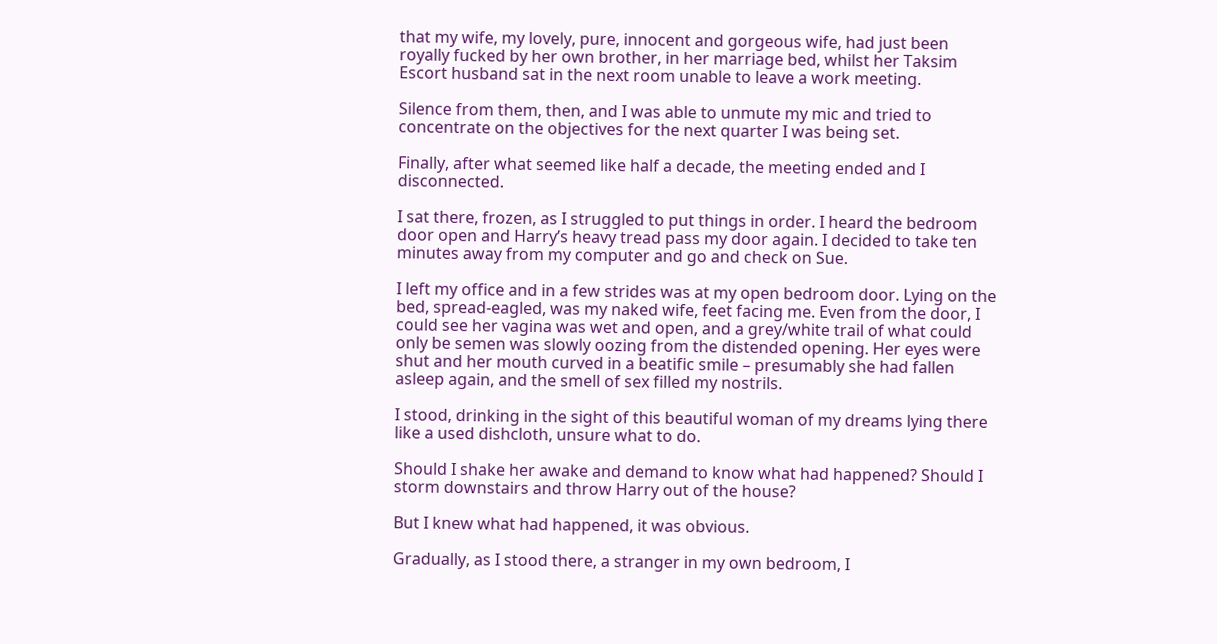that my wife, my lovely, pure, innocent and gorgeous wife, had just been royally fucked by her own brother, in her marriage bed, whilst her Taksim Escort husband sat in the next room unable to leave a work meeting.

Silence from them, then, and I was able to unmute my mic and tried to concentrate on the objectives for the next quarter I was being set.

Finally, after what seemed like half a decade, the meeting ended and I disconnected.

I sat there, frozen, as I struggled to put things in order. I heard the bedroom door open and Harry’s heavy tread pass my door again. I decided to take ten minutes away from my computer and go and check on Sue.

I left my office and in a few strides was at my open bedroom door. Lying on the bed, spread-eagled, was my naked wife, feet facing me. Even from the door, I could see her vagina was wet and open, and a grey/white trail of what could only be semen was slowly oozing from the distended opening. Her eyes were shut and her mouth curved in a beatific smile – presumably she had fallen asleep again, and the smell of sex filled my nostrils.

I stood, drinking in the sight of this beautiful woman of my dreams lying there like a used dishcloth, unsure what to do.

Should I shake her awake and demand to know what had happened? Should I storm downstairs and throw Harry out of the house?

But I knew what had happened, it was obvious.

Gradually, as I stood there, a stranger in my own bedroom, I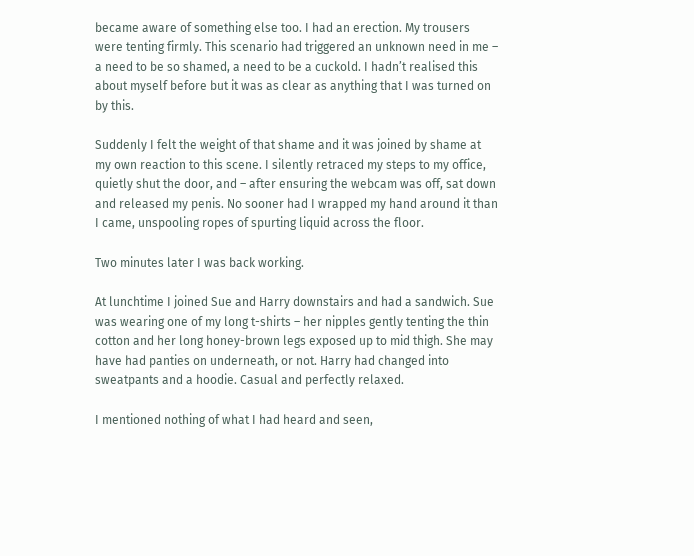became aware of something else too. I had an erection. My trousers were tenting firmly. This scenario had triggered an unknown need in me – a need to be so shamed, a need to be a cuckold. I hadn’t realised this about myself before but it was as clear as anything that I was turned on by this.

Suddenly I felt the weight of that shame and it was joined by shame at my own reaction to this scene. I silently retraced my steps to my office, quietly shut the door, and – after ensuring the webcam was off, sat down and released my penis. No sooner had I wrapped my hand around it than I came, unspooling ropes of spurting liquid across the floor.

Two minutes later I was back working.

At lunchtime I joined Sue and Harry downstairs and had a sandwich. Sue was wearing one of my long t-shirts – her nipples gently tenting the thin cotton and her long honey-brown legs exposed up to mid thigh. She may have had panties on underneath, or not. Harry had changed into sweatpants and a hoodie. Casual and perfectly relaxed.

I mentioned nothing of what I had heard and seen,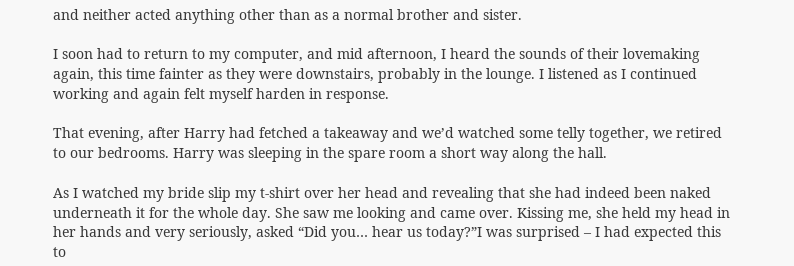and neither acted anything other than as a normal brother and sister.

I soon had to return to my computer, and mid afternoon, I heard the sounds of their lovemaking again, this time fainter as they were downstairs, probably in the lounge. I listened as I continued working and again felt myself harden in response.

That evening, after Harry had fetched a takeaway and we’d watched some telly together, we retired to our bedrooms. Harry was sleeping in the spare room a short way along the hall.

As I watched my bride slip my t-shirt over her head and revealing that she had indeed been naked underneath it for the whole day. She saw me looking and came over. Kissing me, she held my head in her hands and very seriously, asked “Did you… hear us today?”I was surprised – I had expected this to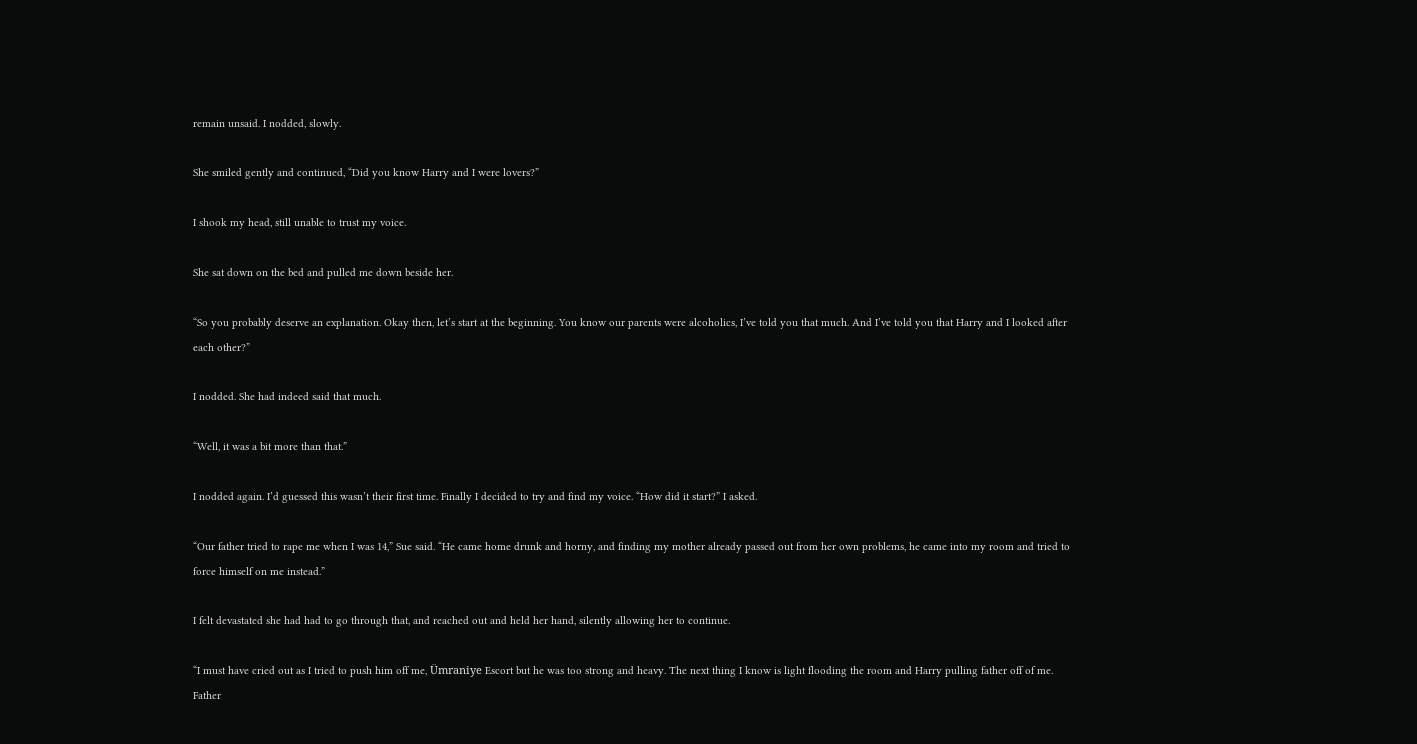remain unsaid. I nodded, slowly.

She smiled gently and continued, “Did you know Harry and I were lovers?”

I shook my head, still unable to trust my voice.

She sat down on the bed and pulled me down beside her.

“So you probably deserve an explanation. Okay then, let’s start at the beginning. You know our parents were alcoholics, I’ve told you that much. And I’ve told you that Harry and I looked after each other?”

I nodded. She had indeed said that much.

“Well, it was a bit more than that.”

I nodded again. I’d guessed this wasn’t their first time. Finally I decided to try and find my voice. “How did it start?” I asked.

“Our father tried to rape me when I was 14,” Sue said. “He came home drunk and horny, and finding my mother already passed out from her own problems, he came into my room and tried to force himself on me instead.”

I felt devastated she had had to go through that, and reached out and held her hand, silently allowing her to continue.

“I must have cried out as I tried to push him off me, Ümraniye Escort but he was too strong and heavy. The next thing I know is light flooding the room and Harry pulling father off of me. Father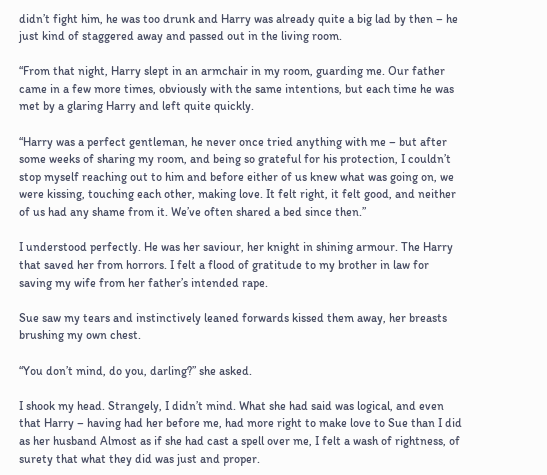didn’t fight him, he was too drunk and Harry was already quite a big lad by then – he just kind of staggered away and passed out in the living room.

“From that night, Harry slept in an armchair in my room, guarding me. Our father came in a few more times, obviously with the same intentions, but each time he was met by a glaring Harry and left quite quickly.

“Harry was a perfect gentleman, he never once tried anything with me – but after some weeks of sharing my room, and being so grateful for his protection, I couldn’t stop myself reaching out to him and before either of us knew what was going on, we were kissing, touching each other, making love. It felt right, it felt good, and neither of us had any shame from it. We’ve often shared a bed since then.”

I understood perfectly. He was her saviour, her knight in shining armour. The Harry that saved her from horrors. I felt a flood of gratitude to my brother in law for saving my wife from her father’s intended rape.

Sue saw my tears and instinctively leaned forwards kissed them away, her breasts brushing my own chest.

“You don’t mind, do you, darling?” she asked.

I shook my head. Strangely, I didn’t mind. What she had said was logical, and even that Harry – having had her before me, had more right to make love to Sue than I did as her husband Almost as if she had cast a spell over me, I felt a wash of rightness, of surety that what they did was just and proper.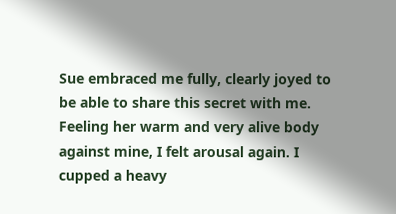Sue embraced me fully, clearly joyed to be able to share this secret with me. Feeling her warm and very alive body against mine, I felt arousal again. I cupped a heavy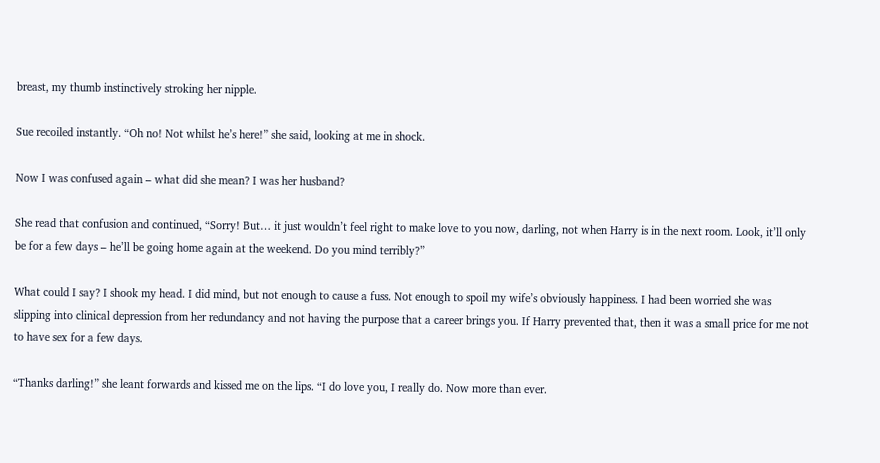breast, my thumb instinctively stroking her nipple.

Sue recoiled instantly. “Oh no! Not whilst he’s here!” she said, looking at me in shock.

Now I was confused again – what did she mean? I was her husband?

She read that confusion and continued, “Sorry! But… it just wouldn’t feel right to make love to you now, darling, not when Harry is in the next room. Look, it’ll only be for a few days – he’ll be going home again at the weekend. Do you mind terribly?”

What could I say? I shook my head. I did mind, but not enough to cause a fuss. Not enough to spoil my wife’s obviously happiness. I had been worried she was slipping into clinical depression from her redundancy and not having the purpose that a career brings you. If Harry prevented that, then it was a small price for me not to have sex for a few days.

“Thanks darling!” she leant forwards and kissed me on the lips. “I do love you, I really do. Now more than ever.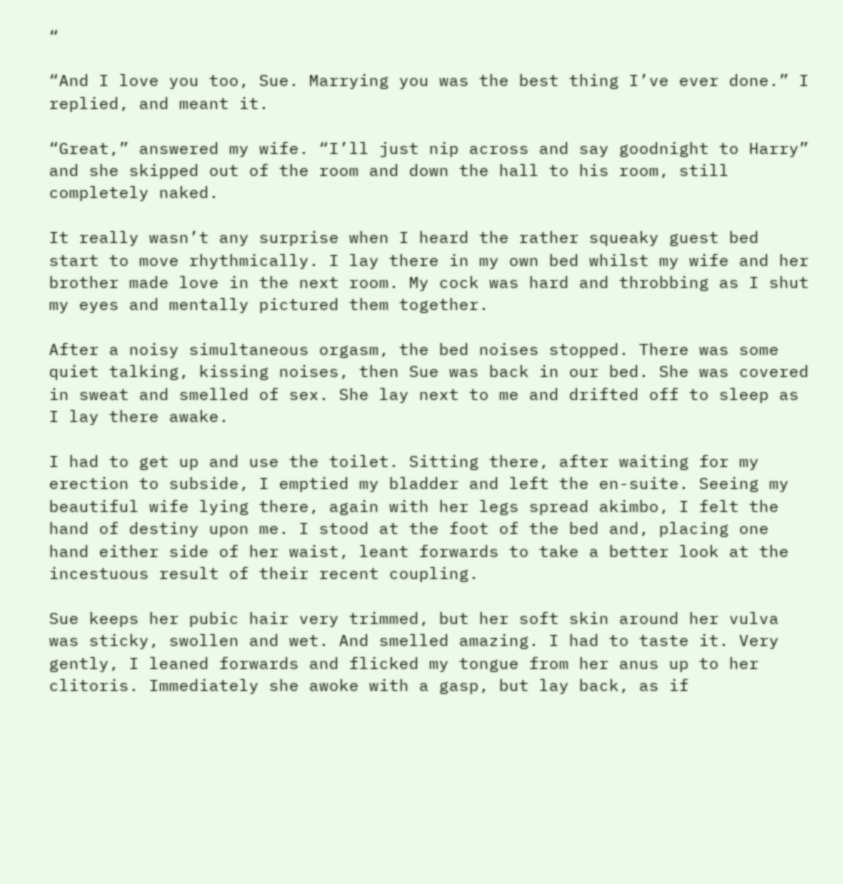“

“And I love you too, Sue. Marrying you was the best thing I’ve ever done.” I replied, and meant it.

“Great,” answered my wife. “I’ll just nip across and say goodnight to Harry” and she skipped out of the room and down the hall to his room, still completely naked.

It really wasn’t any surprise when I heard the rather squeaky guest bed start to move rhythmically. I lay there in my own bed whilst my wife and her brother made love in the next room. My cock was hard and throbbing as I shut my eyes and mentally pictured them together.

After a noisy simultaneous orgasm, the bed noises stopped. There was some quiet talking, kissing noises, then Sue was back in our bed. She was covered in sweat and smelled of sex. She lay next to me and drifted off to sleep as I lay there awake.

I had to get up and use the toilet. Sitting there, after waiting for my erection to subside, I emptied my bladder and left the en-suite. Seeing my beautiful wife lying there, again with her legs spread akimbo, I felt the hand of destiny upon me. I stood at the foot of the bed and, placing one hand either side of her waist, leant forwards to take a better look at the incestuous result of their recent coupling.

Sue keeps her pubic hair very trimmed, but her soft skin around her vulva was sticky, swollen and wet. And smelled amazing. I had to taste it. Very gently, I leaned forwards and flicked my tongue from her anus up to her clitoris. Immediately she awoke with a gasp, but lay back, as if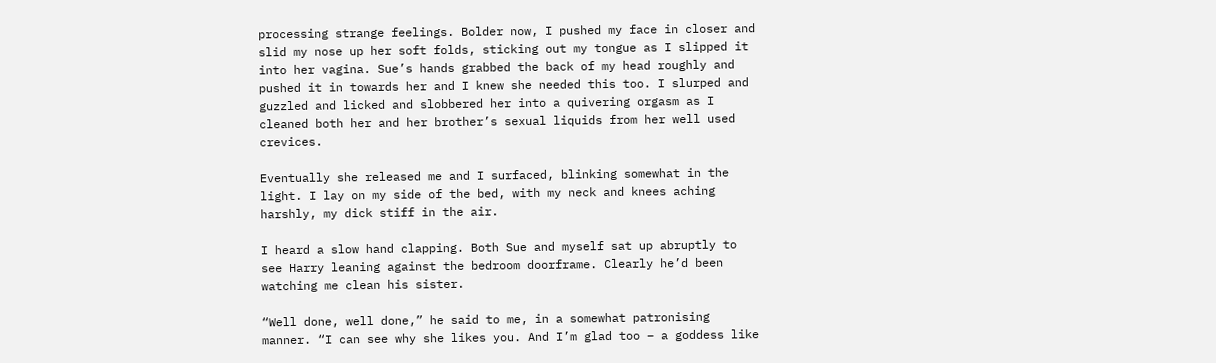processing strange feelings. Bolder now, I pushed my face in closer and slid my nose up her soft folds, sticking out my tongue as I slipped it into her vagina. Sue’s hands grabbed the back of my head roughly and pushed it in towards her and I knew she needed this too. I slurped and guzzled and licked and slobbered her into a quivering orgasm as I cleaned both her and her brother’s sexual liquids from her well used crevices.

Eventually she released me and I surfaced, blinking somewhat in the light. I lay on my side of the bed, with my neck and knees aching harshly, my dick stiff in the air.

I heard a slow hand clapping. Both Sue and myself sat up abruptly to see Harry leaning against the bedroom doorframe. Clearly he’d been watching me clean his sister.

“Well done, well done,” he said to me, in a somewhat patronising manner. “I can see why she likes you. And I’m glad too – a goddess like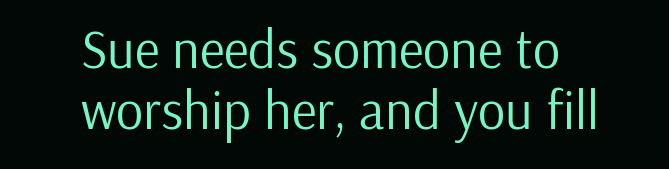Sue needs someone to worship her, and you fill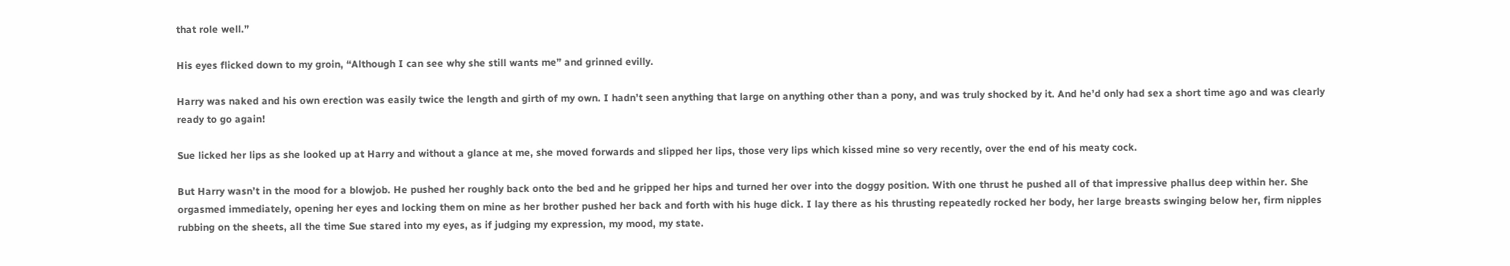that role well.”

His eyes flicked down to my groin, “Although I can see why she still wants me” and grinned evilly.

Harry was naked and his own erection was easily twice the length and girth of my own. I hadn’t seen anything that large on anything other than a pony, and was truly shocked by it. And he’d only had sex a short time ago and was clearly ready to go again!

Sue licked her lips as she looked up at Harry and without a glance at me, she moved forwards and slipped her lips, those very lips which kissed mine so very recently, over the end of his meaty cock.

But Harry wasn’t in the mood for a blowjob. He pushed her roughly back onto the bed and he gripped her hips and turned her over into the doggy position. With one thrust he pushed all of that impressive phallus deep within her. She orgasmed immediately, opening her eyes and locking them on mine as her brother pushed her back and forth with his huge dick. I lay there as his thrusting repeatedly rocked her body, her large breasts swinging below her, firm nipples rubbing on the sheets, all the time Sue stared into my eyes, as if judging my expression, my mood, my state.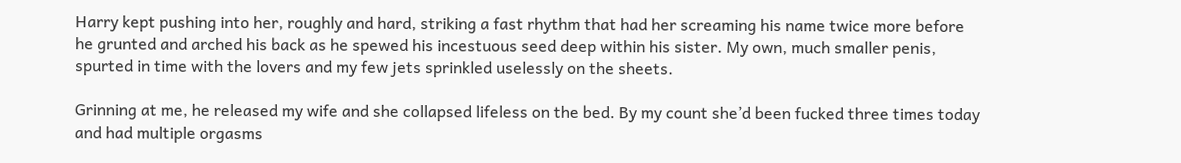Harry kept pushing into her, roughly and hard, striking a fast rhythm that had her screaming his name twice more before he grunted and arched his back as he spewed his incestuous seed deep within his sister. My own, much smaller penis, spurted in time with the lovers and my few jets sprinkled uselessly on the sheets.

Grinning at me, he released my wife and she collapsed lifeless on the bed. By my count she’d been fucked three times today and had multiple orgasms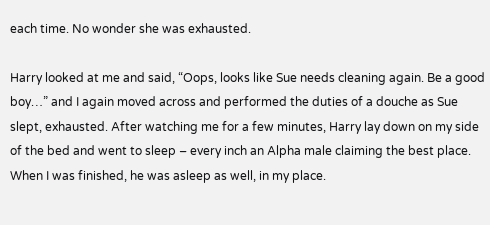each time. No wonder she was exhausted.

Harry looked at me and said, “Oops, looks like Sue needs cleaning again. Be a good boy…” and I again moved across and performed the duties of a douche as Sue slept, exhausted. After watching me for a few minutes, Harry lay down on my side of the bed and went to sleep – every inch an Alpha male claiming the best place. When I was finished, he was asleep as well, in my place.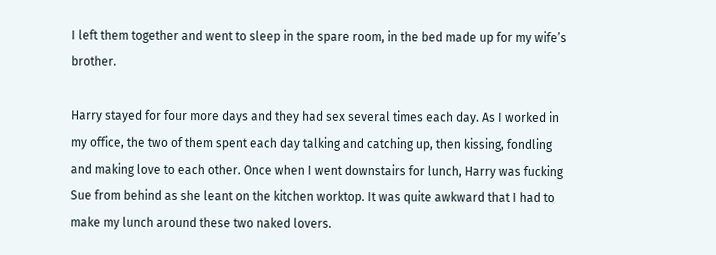I left them together and went to sleep in the spare room, in the bed made up for my wife’s brother.

Harry stayed for four more days and they had sex several times each day. As I worked in my office, the two of them spent each day talking and catching up, then kissing, fondling and making love to each other. Once when I went downstairs for lunch, Harry was fucking Sue from behind as she leant on the kitchen worktop. It was quite awkward that I had to make my lunch around these two naked lovers.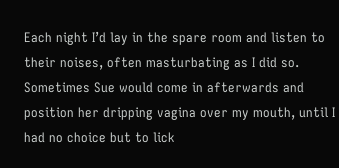Each night I’d lay in the spare room and listen to their noises, often masturbating as I did so. Sometimes Sue would come in afterwards and position her dripping vagina over my mouth, until I had no choice but to lick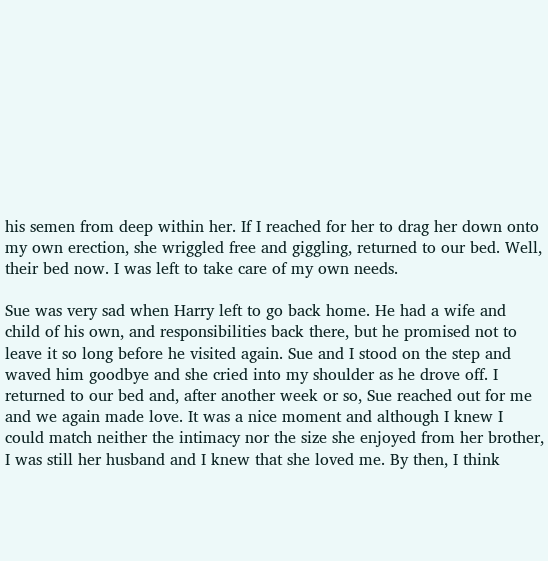his semen from deep within her. If I reached for her to drag her down onto my own erection, she wriggled free and giggling, returned to our bed. Well, their bed now. I was left to take care of my own needs.

Sue was very sad when Harry left to go back home. He had a wife and child of his own, and responsibilities back there, but he promised not to leave it so long before he visited again. Sue and I stood on the step and waved him goodbye and she cried into my shoulder as he drove off. I returned to our bed and, after another week or so, Sue reached out for me and we again made love. It was a nice moment and although I knew I could match neither the intimacy nor the size she enjoyed from her brother, I was still her husband and I knew that she loved me. By then, I think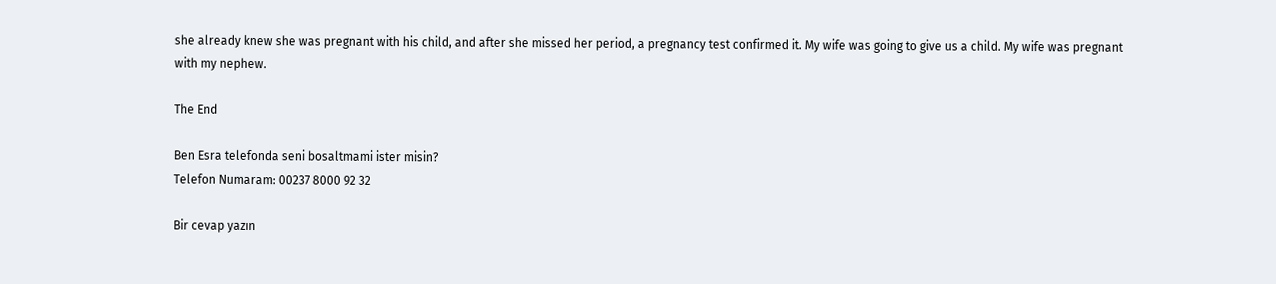she already knew she was pregnant with his child, and after she missed her period, a pregnancy test confirmed it. My wife was going to give us a child. My wife was pregnant with my nephew.

The End

Ben Esra telefonda seni bosaltmami ister misin?
Telefon Numaram: 00237 8000 92 32

Bir cevap yazın